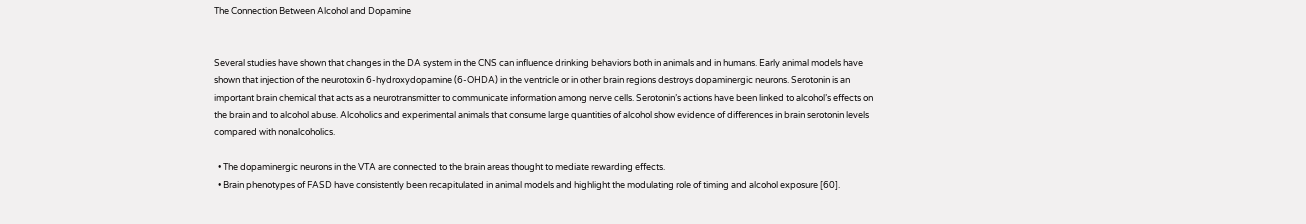The Connection Between Alcohol and Dopamine


Several studies have shown that changes in the DA system in the CNS can influence drinking behaviors both in animals and in humans. Early animal models have shown that injection of the neurotoxin 6-hydroxydopamine (6-OHDA) in the ventricle or in other brain regions destroys dopaminergic neurons. Serotonin is an important brain chemical that acts as a neurotransmitter to communicate information among nerve cells. Serotonin’s actions have been linked to alcohol’s effects on the brain and to alcohol abuse. Alcoholics and experimental animals that consume large quantities of alcohol show evidence of differences in brain serotonin levels compared with nonalcoholics.

  • The dopaminergic neurons in the VTA are connected to the brain areas thought to mediate rewarding effects.
  • Brain phenotypes of FASD have consistently been recapitulated in animal models and highlight the modulating role of timing and alcohol exposure [60].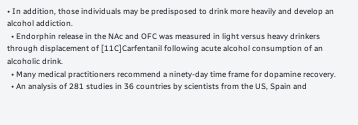• In addition, those individuals may be predisposed to drink more heavily and develop an alcohol addiction.
  • Endorphin release in the NAc and OFC was measured in light versus heavy drinkers through displacement of [11C]Carfentanil following acute alcohol consumption of an alcoholic drink.
  • Many medical practitioners recommend a ninety-day time frame for dopamine recovery.
  • An analysis of 281 studies in 36 countries by scientists from the US, Spain and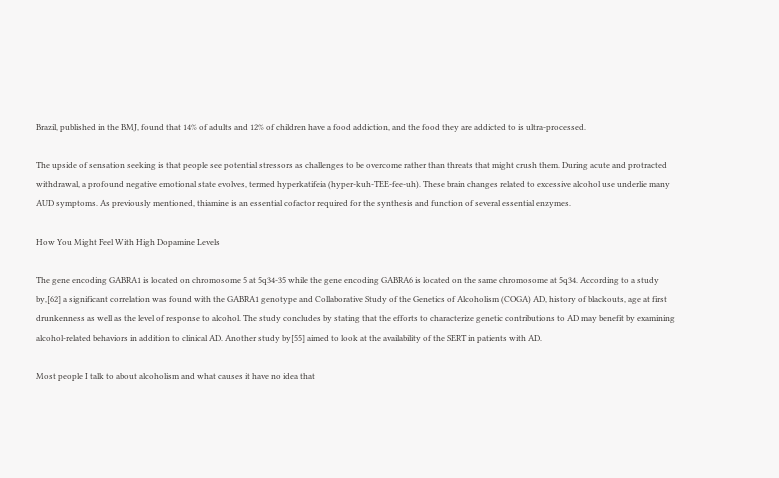Brazil, published in the BMJ, found that 14% of adults and 12% of children have a food addiction, and the food they are addicted to is ultra-processed.

The upside of sensation seeking is that people see potential stressors as challenges to be overcome rather than threats that might crush them. During acute and protracted withdrawal, a profound negative emotional state evolves, termed hyperkatifeia (hyper-kuh-TEE-fee-uh). These brain changes related to excessive alcohol use underlie many AUD symptoms. As previously mentioned, thiamine is an essential cofactor required for the synthesis and function of several essential enzymes.

How You Might Feel With High Dopamine Levels

The gene encoding GABRA1 is located on chromosome 5 at 5q34-35 while the gene encoding GABRA6 is located on the same chromosome at 5q34. According to a study by,[62] a significant correlation was found with the GABRA1 genotype and Collaborative Study of the Genetics of Alcoholism (COGA) AD, history of blackouts, age at first drunkenness as well as the level of response to alcohol. The study concludes by stating that the efforts to characterize genetic contributions to AD may benefit by examining alcohol-related behaviors in addition to clinical AD. Another study by[55] aimed to look at the availability of the SERT in patients with AD.

Most people I talk to about alcoholism and what causes it have no idea that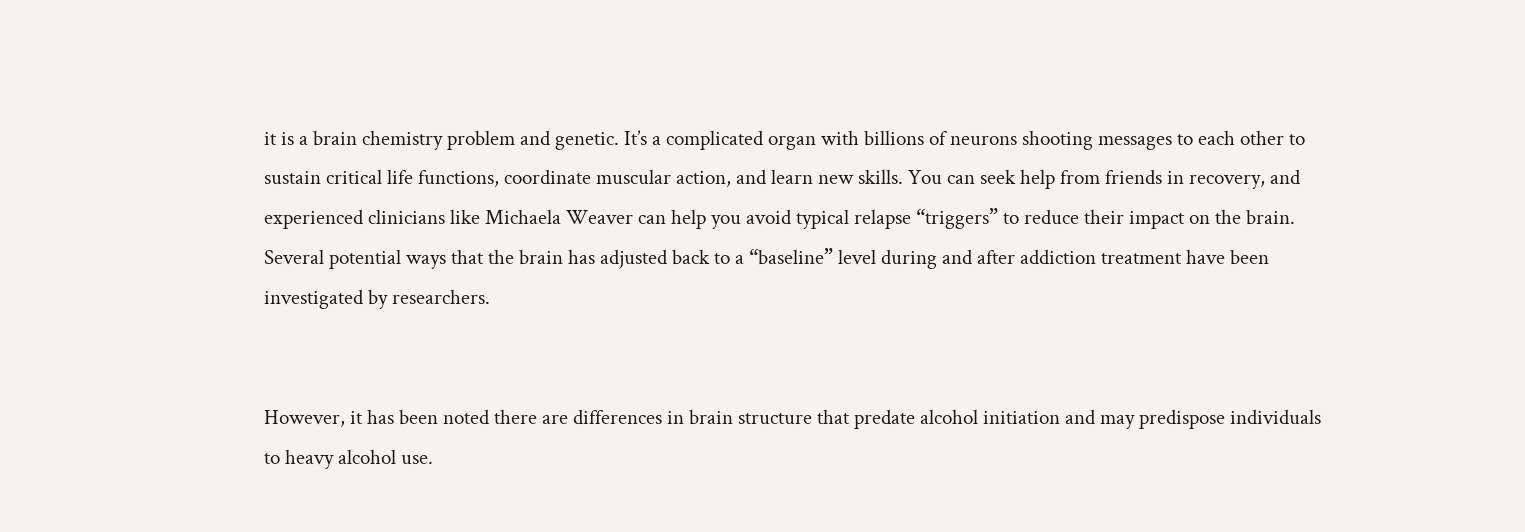it is a brain chemistry problem and genetic. It’s a complicated organ with billions of neurons shooting messages to each other to sustain critical life functions, coordinate muscular action, and learn new skills. You can seek help from friends in recovery, and experienced clinicians like Michaela Weaver can help you avoid typical relapse “triggers” to reduce their impact on the brain. Several potential ways that the brain has adjusted back to a “baseline” level during and after addiction treatment have been investigated by researchers.


However, it has been noted there are differences in brain structure that predate alcohol initiation and may predispose individuals to heavy alcohol use.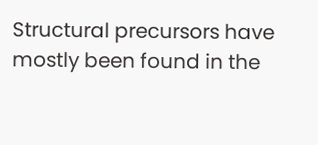Structural precursors have mostly been found in the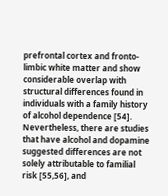prefrontal cortex and fronto-limbic white matter and show considerable overlap with structural differences found in individuals with a family history of alcohol dependence [54]. Nevertheless, there are studies that have alcohol and dopamine suggested differences are not solely attributable to familial risk [55,56], and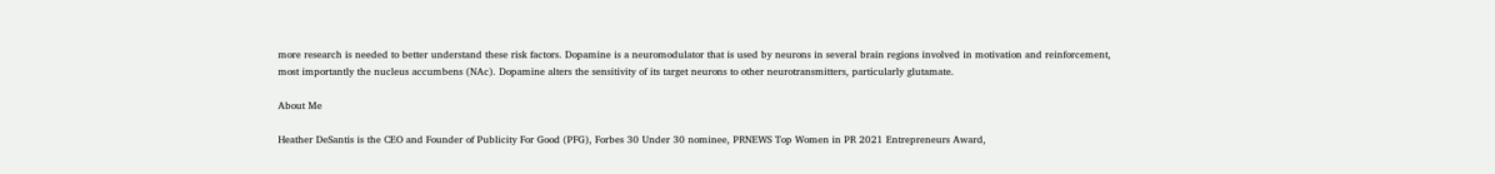more research is needed to better understand these risk factors. Dopamine is a neuromodulator that is used by neurons in several brain regions involved in motivation and reinforcement, most importantly the nucleus accumbens (NAc). Dopamine alters the sensitivity of its target neurons to other neurotransmitters, particularly glutamate.

About Me

Heather DeSantis is the CEO and Founder of Publicity For Good (PFG), Forbes 30 Under 30 nominee, PRNEWS Top Women in PR 2021 Entrepreneurs Award,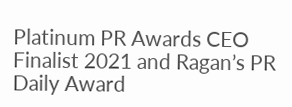Platinum PR Awards CEO Finalist 2021 and Ragan’s PR Daily Award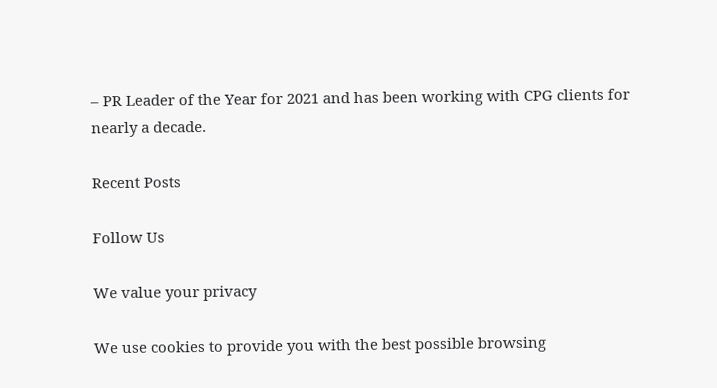– PR Leader of the Year for 2021 and has been working with CPG clients for nearly a decade.

Recent Posts

Follow Us

We value your privacy

We use cookies to provide you with the best possible browsing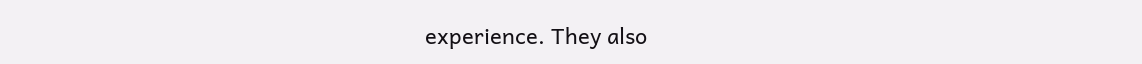experience. They also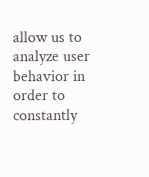allow us to analyze user behavior in order to constantly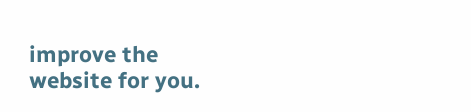improve the website for you.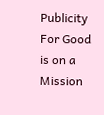Publicity For Good is on a Mission